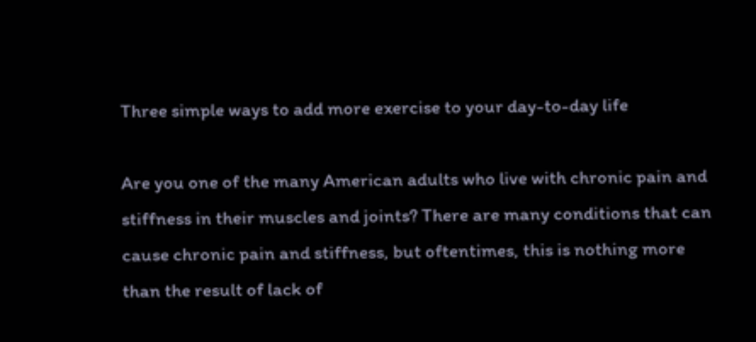Three simple ways to add more exercise to your day-to-day life

Are you one of the many American adults who live with chronic pain and stiffness in their muscles and joints? There are many conditions that can cause chronic pain and stiffness, but oftentimes, this is nothing more than the result of lack of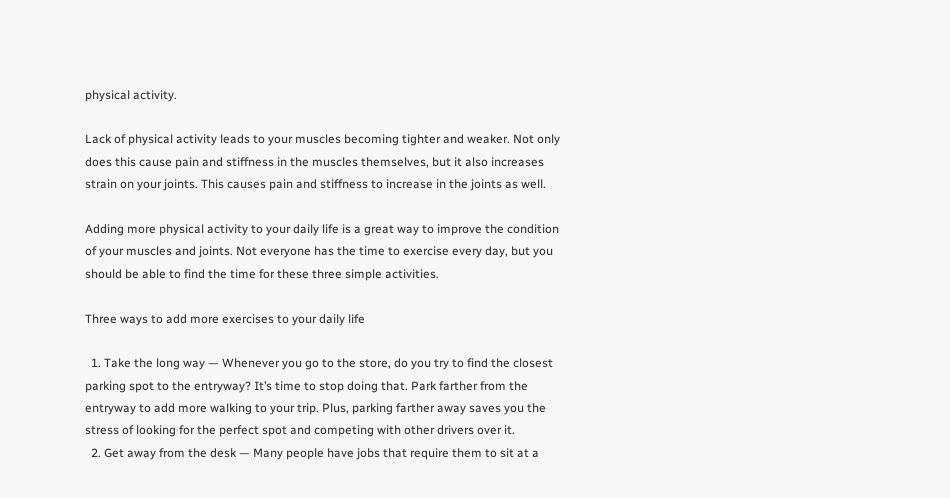physical activity.

Lack of physical activity leads to your muscles becoming tighter and weaker. Not only does this cause pain and stiffness in the muscles themselves, but it also increases strain on your joints. This causes pain and stiffness to increase in the joints as well.

Adding more physical activity to your daily life is a great way to improve the condition of your muscles and joints. Not everyone has the time to exercise every day, but you should be able to find the time for these three simple activities.

Three ways to add more exercises to your daily life

  1. Take the long way — Whenever you go to the store, do you try to find the closest parking spot to the entryway? It’s time to stop doing that. Park farther from the entryway to add more walking to your trip. Plus, parking farther away saves you the stress of looking for the perfect spot and competing with other drivers over it.
  2. Get away from the desk — Many people have jobs that require them to sit at a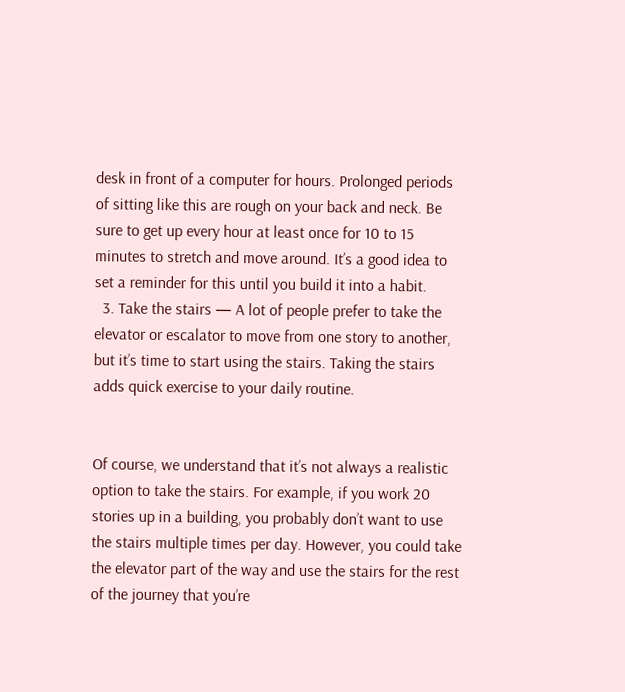desk in front of a computer for hours. Prolonged periods of sitting like this are rough on your back and neck. Be sure to get up every hour at least once for 10 to 15 minutes to stretch and move around. It’s a good idea to set a reminder for this until you build it into a habit.
  3. Take the stairs — A lot of people prefer to take the elevator or escalator to move from one story to another, but it’s time to start using the stairs. Taking the stairs adds quick exercise to your daily routine.


Of course, we understand that it’s not always a realistic option to take the stairs. For example, if you work 20 stories up in a building, you probably don’t want to use the stairs multiple times per day. However, you could take the elevator part of the way and use the stairs for the rest of the journey that you’re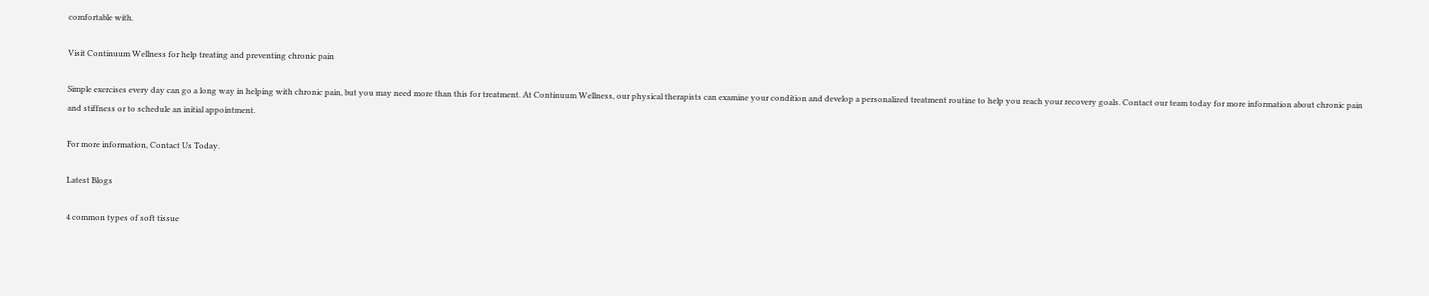comfortable with.

Visit Continuum Wellness for help treating and preventing chronic pain

Simple exercises every day can go a long way in helping with chronic pain, but you may need more than this for treatment. At Continuum Wellness, our physical therapists can examine your condition and develop a personalized treatment routine to help you reach your recovery goals. Contact our team today for more information about chronic pain and stiffness or to schedule an initial appointment.

For more information, Contact Us Today.

Latest Blogs

4 common types of soft tissue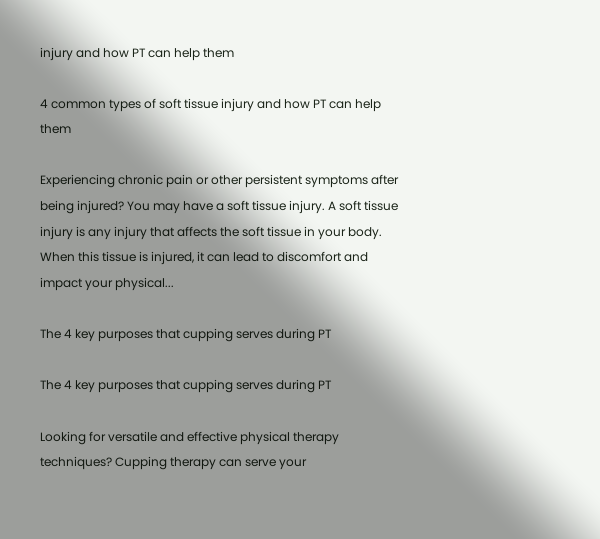injury and how PT can help them

4 common types of soft tissue injury and how PT can help them

Experiencing chronic pain or other persistent symptoms after being injured? You may have a soft tissue injury. A soft tissue injury is any injury that affects the soft tissue in your body. When this tissue is injured, it can lead to discomfort and impact your physical...

The 4 key purposes that cupping serves during PT

The 4 key purposes that cupping serves during PT

Looking for versatile and effective physical therapy techniques? Cupping therapy can serve your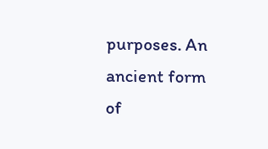purposes. An ancient form of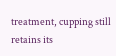treatment, cupping still retains its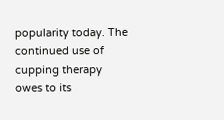popularity today. The continued use of cupping therapy owes to its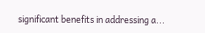significant benefits in addressing a...